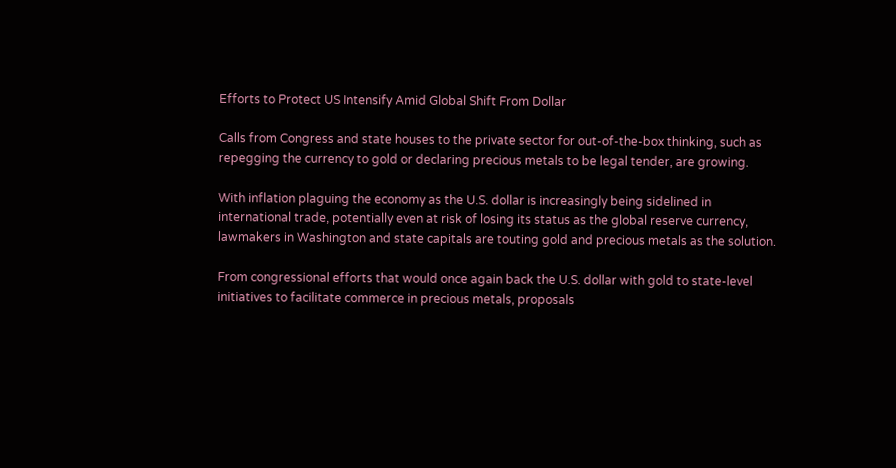Efforts to Protect US Intensify Amid Global Shift From Dollar

Calls from Congress and state houses to the private sector for out-of-the-box thinking, such as repegging the currency to gold or declaring precious metals to be legal tender, are growing.

With inflation plaguing the economy as the U.S. dollar is increasingly being sidelined in international trade, potentially even at risk of losing its status as the global reserve currency, lawmakers in Washington and state capitals are touting gold and precious metals as the solution.

From congressional efforts that would once again back the U.S. dollar with gold to state-level initiatives to facilitate commerce in precious metals, proposals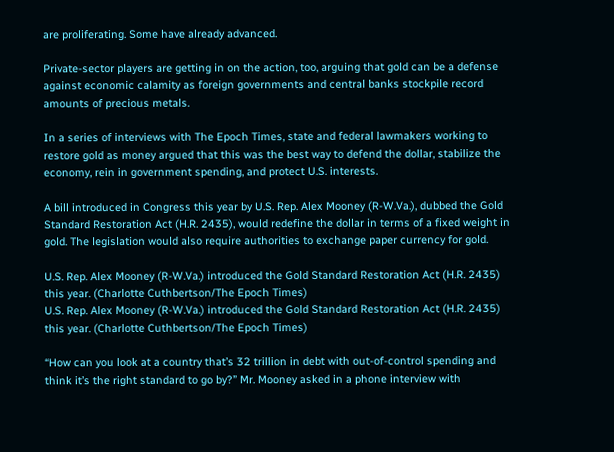are proliferating. Some have already advanced.

Private-sector players are getting in on the action, too, arguing that gold can be a defense against economic calamity as foreign governments and central banks stockpile record amounts of precious metals.

In a series of interviews with The Epoch Times, state and federal lawmakers working to restore gold as money argued that this was the best way to defend the dollar, stabilize the economy, rein in government spending, and protect U.S. interests.

A bill introduced in Congress this year by U.S. Rep. Alex Mooney (R-W.Va.), dubbed the Gold Standard Restoration Act (H.R. 2435), would redefine the dollar in terms of a fixed weight in gold. The legislation would also require authorities to exchange paper currency for gold.

U.S. Rep. Alex Mooney (R-W.Va.) introduced the Gold Standard Restoration Act (H.R. 2435) this year. (Charlotte Cuthbertson/The Epoch Times)
U.S. Rep. Alex Mooney (R-W.Va.) introduced the Gold Standard Restoration Act (H.R. 2435) this year. (Charlotte Cuthbertson/The Epoch Times)

“How can you look at a country that’s 32 trillion in debt with out-of-control spending and think it’s the right standard to go by?” Mr. Mooney asked in a phone interview with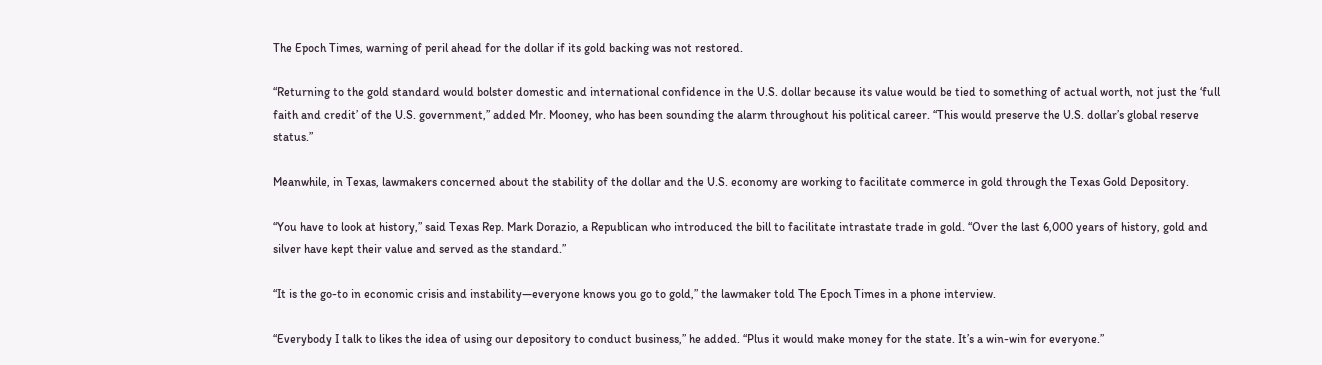The Epoch Times, warning of peril ahead for the dollar if its gold backing was not restored.

“Returning to the gold standard would bolster domestic and international confidence in the U.S. dollar because its value would be tied to something of actual worth, not just the ‘full faith and credit’ of the U.S. government,” added Mr. Mooney, who has been sounding the alarm throughout his political career. “This would preserve the U.S. dollar’s global reserve status.”

Meanwhile, in Texas, lawmakers concerned about the stability of the dollar and the U.S. economy are working to facilitate commerce in gold through the Texas Gold Depository.

“You have to look at history,” said Texas Rep. Mark Dorazio, a Republican who introduced the bill to facilitate intrastate trade in gold. “Over the last 6,000 years of history, gold and silver have kept their value and served as the standard.”

“It is the go-to in economic crisis and instability—everyone knows you go to gold,” the lawmaker told The Epoch Times in a phone interview.

“Everybody I talk to likes the idea of using our depository to conduct business,” he added. “Plus it would make money for the state. It’s a win-win for everyone.”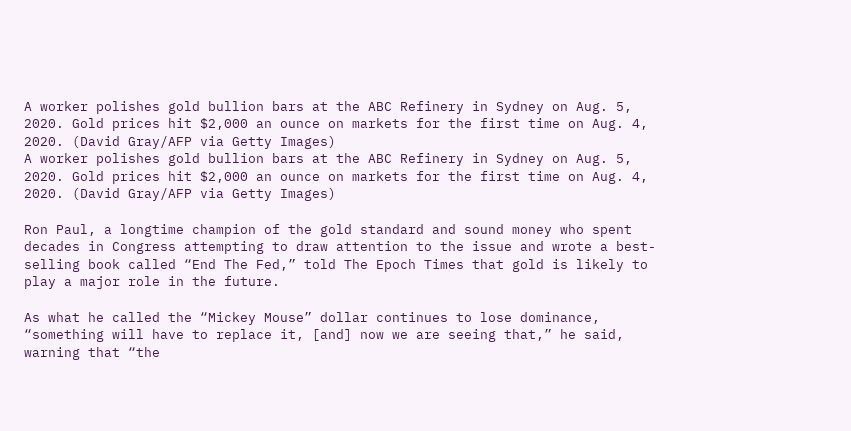A worker polishes gold bullion bars at the ABC Refinery in Sydney on Aug. 5, 2020. Gold prices hit $2,000 an ounce on markets for the first time on Aug. 4, 2020. (David Gray/AFP via Getty Images)
A worker polishes gold bullion bars at the ABC Refinery in Sydney on Aug. 5, 2020. Gold prices hit $2,000 an ounce on markets for the first time on Aug. 4, 2020. (David Gray/AFP via Getty Images)

Ron Paul, a longtime champion of the gold standard and sound money who spent decades in Congress attempting to draw attention to the issue and wrote a best-selling book called “End The Fed,” told The Epoch Times that gold is likely to play a major role in the future.

As what he called the “Mickey Mouse” dollar continues to lose dominance, “something will have to replace it, [and] now we are seeing that,” he said, warning that “the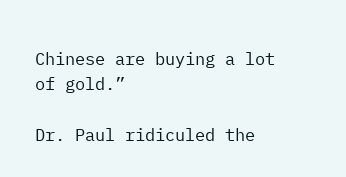Chinese are buying a lot of gold.”

Dr. Paul ridiculed the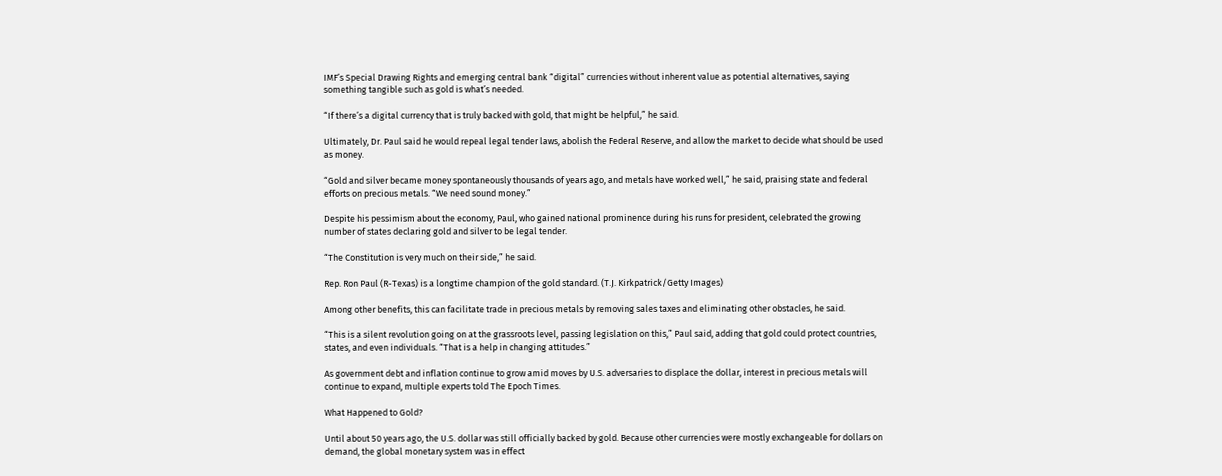IMF’s Special Drawing Rights and emerging central bank “digital” currencies without inherent value as potential alternatives, saying something tangible such as gold is what’s needed.

“If there’s a digital currency that is truly backed with gold, that might be helpful,” he said.

Ultimately, Dr. Paul said he would repeal legal tender laws, abolish the Federal Reserve, and allow the market to decide what should be used as money.

“Gold and silver became money spontaneously thousands of years ago, and metals have worked well,” he said, praising state and federal efforts on precious metals. “We need sound money.”

Despite his pessimism about the economy, Paul, who gained national prominence during his runs for president, celebrated the growing number of states declaring gold and silver to be legal tender.

“The Constitution is very much on their side,” he said.

Rep. Ron Paul (R-Texas) is a longtime champion of the gold standard. (T.J. Kirkpatrick/Getty Images)

Among other benefits, this can facilitate trade in precious metals by removing sales taxes and eliminating other obstacles, he said.

“This is a silent revolution going on at the grassroots level, passing legislation on this,” Paul said, adding that gold could protect countries, states, and even individuals. “That is a help in changing attitudes.”

As government debt and inflation continue to grow amid moves by U.S. adversaries to displace the dollar, interest in precious metals will continue to expand, multiple experts told The Epoch Times.

What Happened to Gold?

Until about 50 years ago, the U.S. dollar was still officially backed by gold. Because other currencies were mostly exchangeable for dollars on demand, the global monetary system was in effect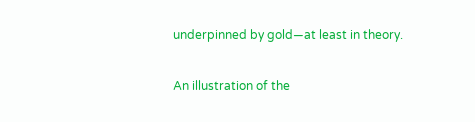underpinned by gold—at least in theory.

An illustration of the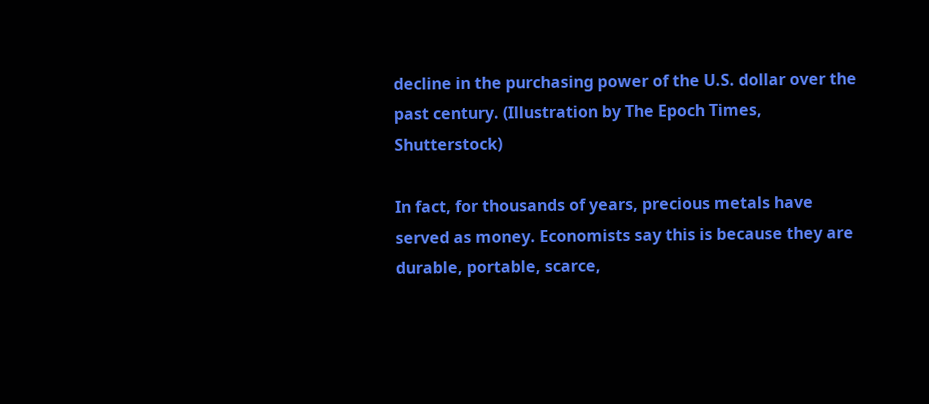decline in the purchasing power of the U.S. dollar over the past century. (Illustration by The Epoch Times, Shutterstock)

In fact, for thousands of years, precious metals have served as money. Economists say this is because they are durable, portable, scarce,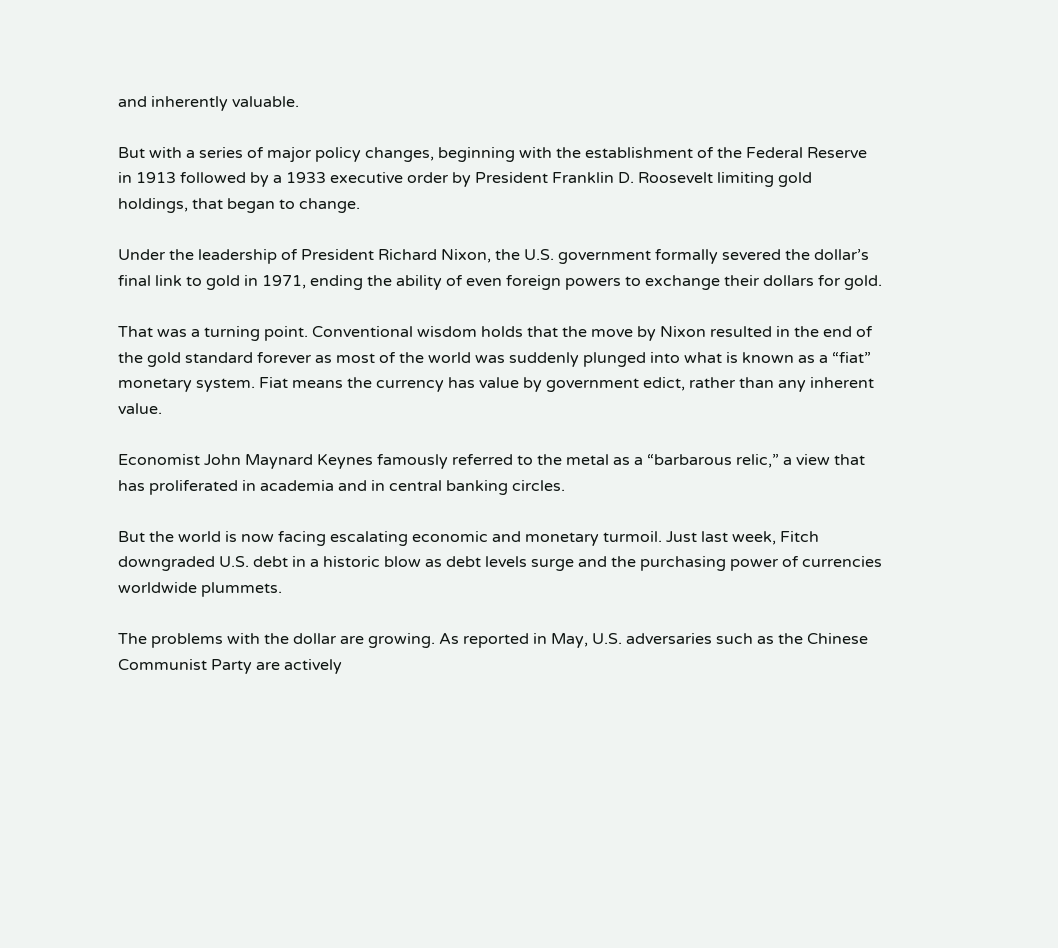and inherently valuable.

But with a series of major policy changes, beginning with the establishment of the Federal Reserve in 1913 followed by a 1933 executive order by President Franklin D. Roosevelt limiting gold holdings, that began to change.

Under the leadership of President Richard Nixon, the U.S. government formally severed the dollar’s final link to gold in 1971, ending the ability of even foreign powers to exchange their dollars for gold.

That was a turning point. Conventional wisdom holds that the move by Nixon resulted in the end of the gold standard forever as most of the world was suddenly plunged into what is known as a “fiat” monetary system. Fiat means the currency has value by government edict, rather than any inherent value.

Economist John Maynard Keynes famously referred to the metal as a “barbarous relic,” a view that has proliferated in academia and in central banking circles.

But the world is now facing escalating economic and monetary turmoil. Just last week, Fitch downgraded U.S. debt in a historic blow as debt levels surge and the purchasing power of currencies worldwide plummets.

The problems with the dollar are growing. As reported in May, U.S. adversaries such as the Chinese Communist Party are actively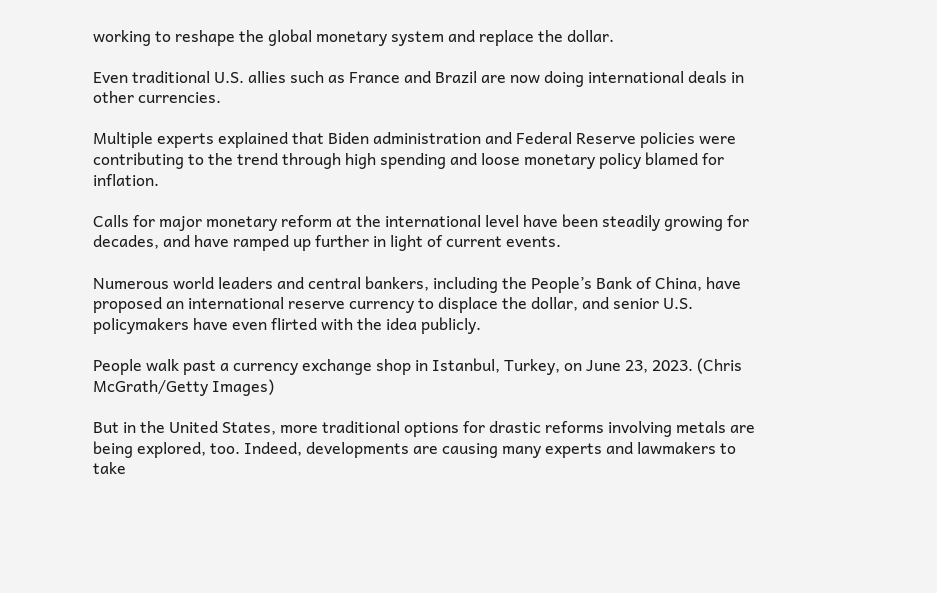working to reshape the global monetary system and replace the dollar.

Even traditional U.S. allies such as France and Brazil are now doing international deals in other currencies.

Multiple experts explained that Biden administration and Federal Reserve policies were contributing to the trend through high spending and loose monetary policy blamed for inflation.

Calls for major monetary reform at the international level have been steadily growing for decades, and have ramped up further in light of current events.

Numerous world leaders and central bankers, including the People’s Bank of China, have proposed an international reserve currency to displace the dollar, and senior U.S. policymakers have even flirted with the idea publicly.

People walk past a currency exchange shop in Istanbul, Turkey, on June 23, 2023. (Chris McGrath/Getty Images)

But in the United States, more traditional options for drastic reforms involving metals are being explored, too. Indeed, developments are causing many experts and lawmakers to take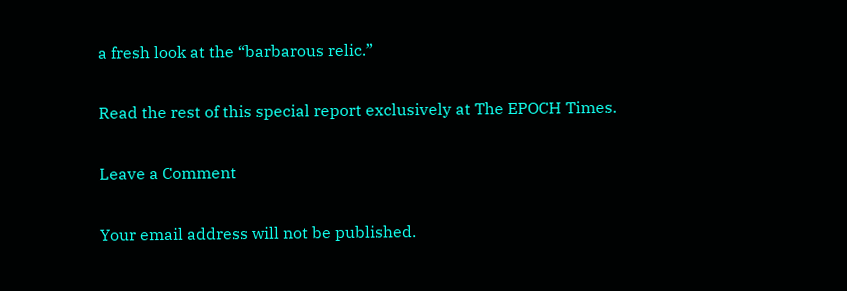a fresh look at the “barbarous relic.”

Read the rest of this special report exclusively at The EPOCH Times.

Leave a Comment

Your email address will not be published.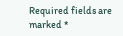Required fields are marked *